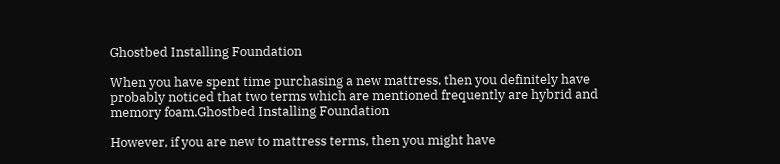Ghostbed Installing Foundation

When you have spent time purchasing a new mattress, then you definitely have probably noticed that two terms which are mentioned frequently are hybrid and memory foam.Ghostbed Installing Foundation

However, if you are new to mattress terms, then you might have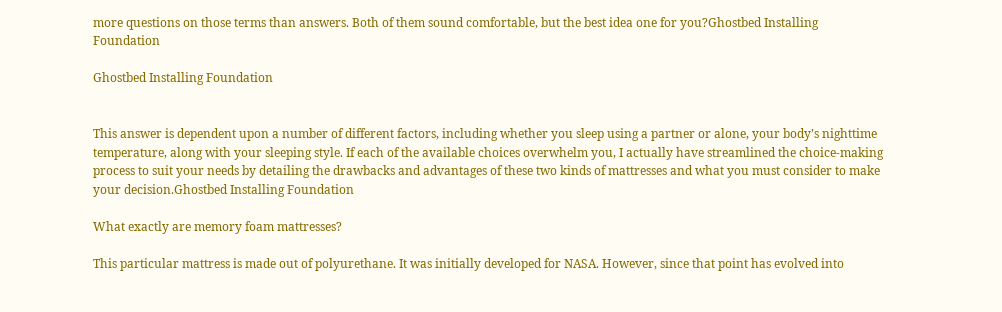more questions on those terms than answers. Both of them sound comfortable, but the best idea one for you?Ghostbed Installing Foundation

Ghostbed Installing Foundation


This answer is dependent upon a number of different factors, including whether you sleep using a partner or alone, your body’s nighttime temperature, along with your sleeping style. If each of the available choices overwhelm you, I actually have streamlined the choice-making process to suit your needs by detailing the drawbacks and advantages of these two kinds of mattresses and what you must consider to make your decision.Ghostbed Installing Foundation

What exactly are memory foam mattresses?

This particular mattress is made out of polyurethane. It was initially developed for NASA. However, since that point has evolved into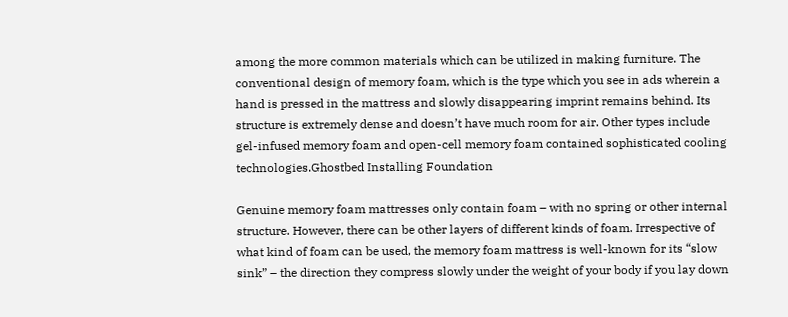among the more common materials which can be utilized in making furniture. The conventional design of memory foam, which is the type which you see in ads wherein a hand is pressed in the mattress and slowly disappearing imprint remains behind. Its structure is extremely dense and doesn’t have much room for air. Other types include gel-infused memory foam and open-cell memory foam contained sophisticated cooling technologies.Ghostbed Installing Foundation

Genuine memory foam mattresses only contain foam – with no spring or other internal structure. However, there can be other layers of different kinds of foam. Irrespective of what kind of foam can be used, the memory foam mattress is well-known for its “slow sink” – the direction they compress slowly under the weight of your body if you lay down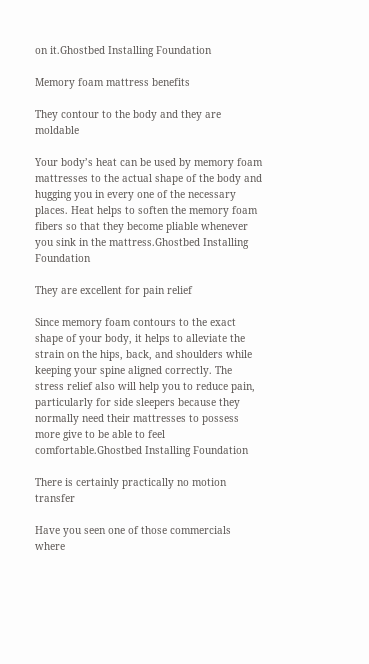on it.Ghostbed Installing Foundation

Memory foam mattress benefits

They contour to the body and they are moldable

Your body’s heat can be used by memory foam mattresses to the actual shape of the body and hugging you in every one of the necessary places. Heat helps to soften the memory foam fibers so that they become pliable whenever you sink in the mattress.Ghostbed Installing Foundation

They are excellent for pain relief

Since memory foam contours to the exact shape of your body, it helps to alleviate the strain on the hips, back, and shoulders while keeping your spine aligned correctly. The stress relief also will help you to reduce pain, particularly for side sleepers because they normally need their mattresses to possess more give to be able to feel comfortable.Ghostbed Installing Foundation

There is certainly practically no motion transfer

Have you seen one of those commercials where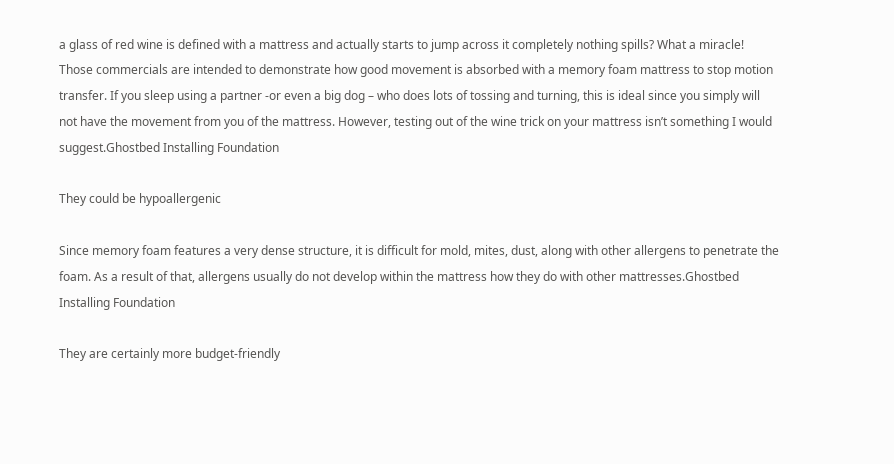a glass of red wine is defined with a mattress and actually starts to jump across it completely nothing spills? What a miracle! Those commercials are intended to demonstrate how good movement is absorbed with a memory foam mattress to stop motion transfer. If you sleep using a partner -or even a big dog – who does lots of tossing and turning, this is ideal since you simply will not have the movement from you of the mattress. However, testing out of the wine trick on your mattress isn’t something I would suggest.Ghostbed Installing Foundation

They could be hypoallergenic

Since memory foam features a very dense structure, it is difficult for mold, mites, dust, along with other allergens to penetrate the foam. As a result of that, allergens usually do not develop within the mattress how they do with other mattresses.Ghostbed Installing Foundation

They are certainly more budget-friendly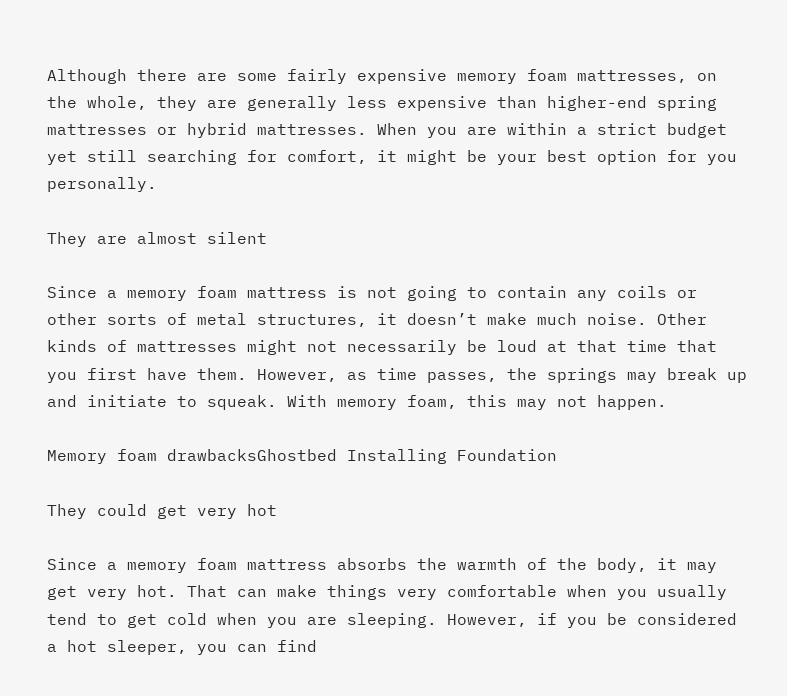Although there are some fairly expensive memory foam mattresses, on the whole, they are generally less expensive than higher-end spring mattresses or hybrid mattresses. When you are within a strict budget yet still searching for comfort, it might be your best option for you personally.

They are almost silent

Since a memory foam mattress is not going to contain any coils or other sorts of metal structures, it doesn’t make much noise. Other kinds of mattresses might not necessarily be loud at that time that you first have them. However, as time passes, the springs may break up and initiate to squeak. With memory foam, this may not happen.

Memory foam drawbacksGhostbed Installing Foundation

They could get very hot

Since a memory foam mattress absorbs the warmth of the body, it may get very hot. That can make things very comfortable when you usually tend to get cold when you are sleeping. However, if you be considered a hot sleeper, you can find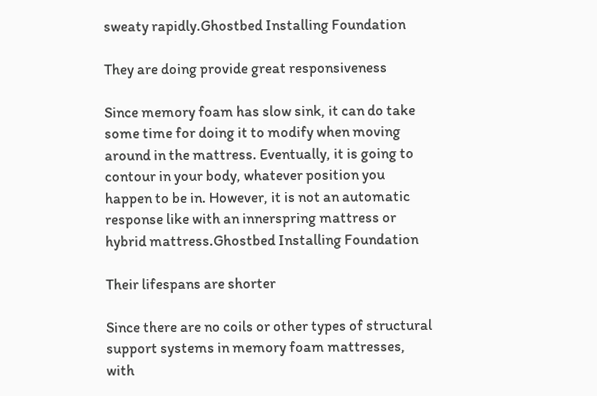sweaty rapidly.Ghostbed Installing Foundation

They are doing provide great responsiveness

Since memory foam has slow sink, it can do take some time for doing it to modify when moving around in the mattress. Eventually, it is going to contour in your body, whatever position you happen to be in. However, it is not an automatic response like with an innerspring mattress or hybrid mattress.Ghostbed Installing Foundation

Their lifespans are shorter

Since there are no coils or other types of structural support systems in memory foam mattresses, with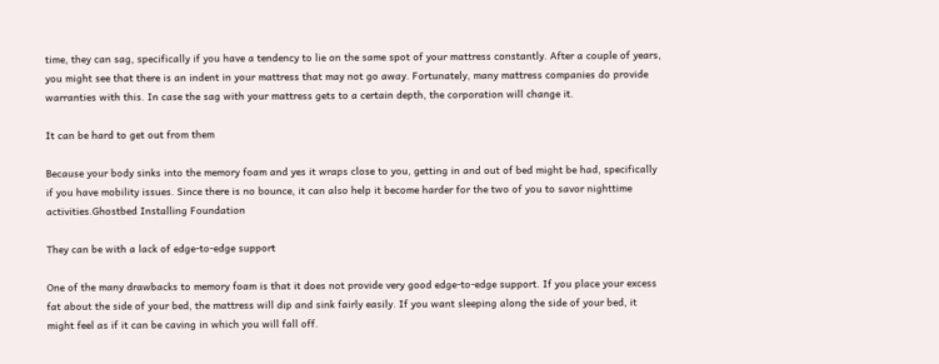time, they can sag, specifically if you have a tendency to lie on the same spot of your mattress constantly. After a couple of years, you might see that there is an indent in your mattress that may not go away. Fortunately, many mattress companies do provide warranties with this. In case the sag with your mattress gets to a certain depth, the corporation will change it.

It can be hard to get out from them

Because your body sinks into the memory foam and yes it wraps close to you, getting in and out of bed might be had, specifically if you have mobility issues. Since there is no bounce, it can also help it become harder for the two of you to savor nighttime activities.Ghostbed Installing Foundation

They can be with a lack of edge-to-edge support

One of the many drawbacks to memory foam is that it does not provide very good edge-to-edge support. If you place your excess fat about the side of your bed, the mattress will dip and sink fairly easily. If you want sleeping along the side of your bed, it might feel as if it can be caving in which you will fall off.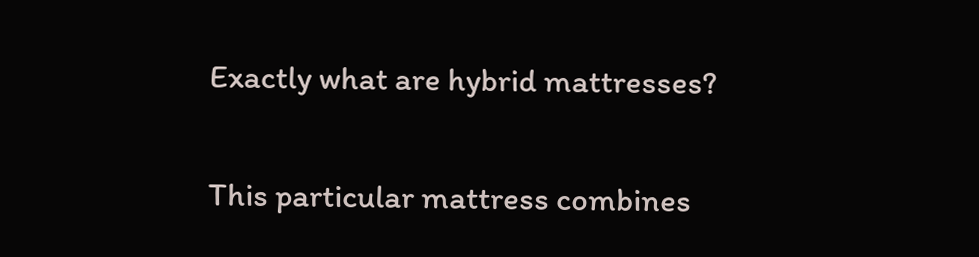Exactly what are hybrid mattresses?

This particular mattress combines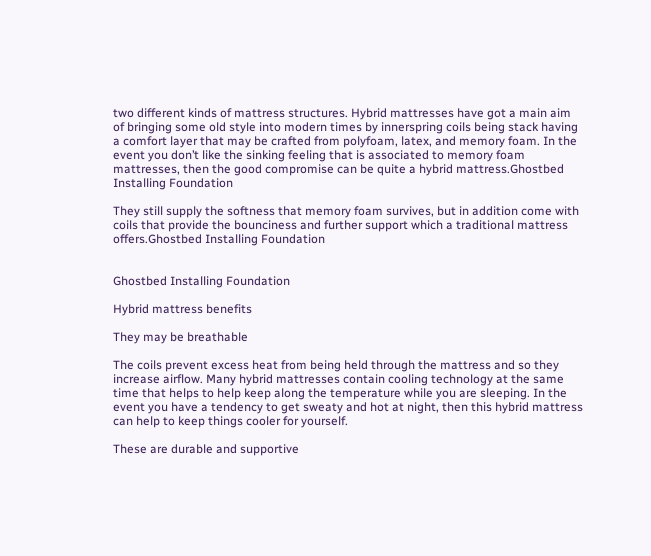two different kinds of mattress structures. Hybrid mattresses have got a main aim of bringing some old style into modern times by innerspring coils being stack having a comfort layer that may be crafted from polyfoam, latex, and memory foam. In the event you don’t like the sinking feeling that is associated to memory foam mattresses, then the good compromise can be quite a hybrid mattress.Ghostbed Installing Foundation

They still supply the softness that memory foam survives, but in addition come with coils that provide the bounciness and further support which a traditional mattress offers.Ghostbed Installing Foundation


Ghostbed Installing Foundation

Hybrid mattress benefits

They may be breathable

The coils prevent excess heat from being held through the mattress and so they increase airflow. Many hybrid mattresses contain cooling technology at the same time that helps to help keep along the temperature while you are sleeping. In the event you have a tendency to get sweaty and hot at night, then this hybrid mattress can help to keep things cooler for yourself.

These are durable and supportive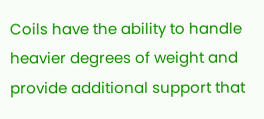Coils have the ability to handle heavier degrees of weight and provide additional support that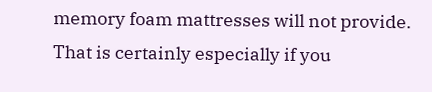memory foam mattresses will not provide. That is certainly especially if you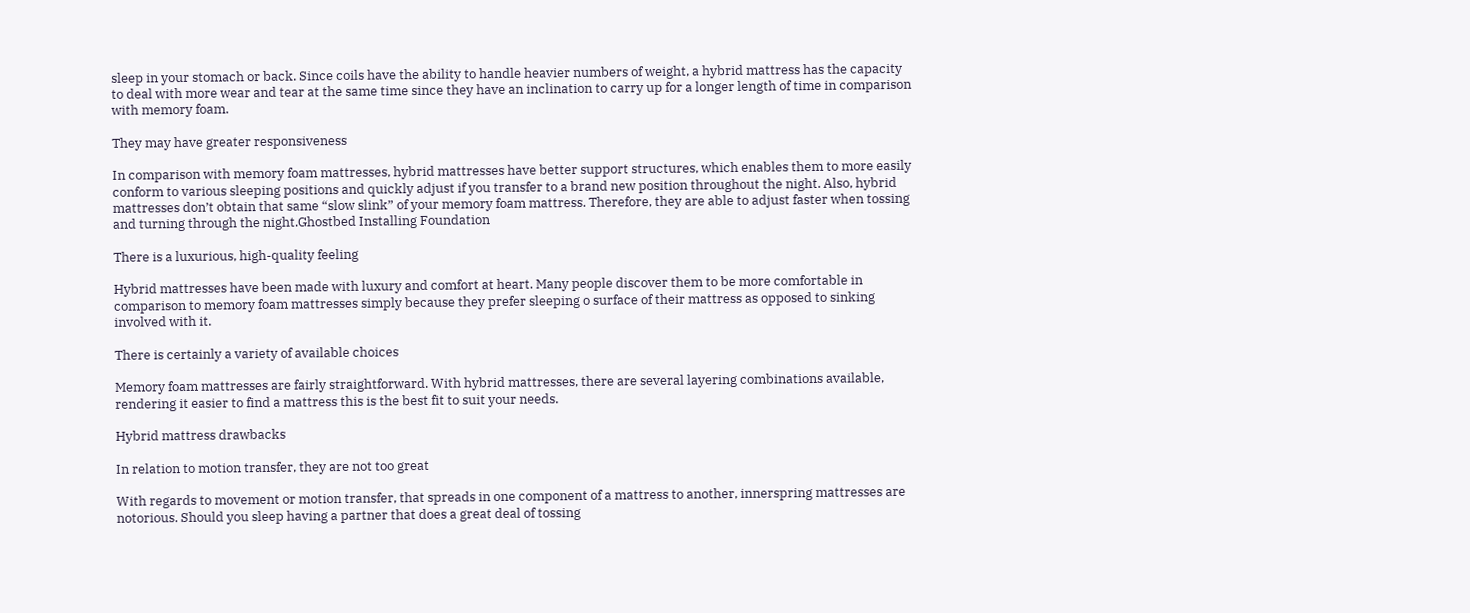sleep in your stomach or back. Since coils have the ability to handle heavier numbers of weight, a hybrid mattress has the capacity to deal with more wear and tear at the same time since they have an inclination to carry up for a longer length of time in comparison with memory foam.

They may have greater responsiveness

In comparison with memory foam mattresses, hybrid mattresses have better support structures, which enables them to more easily conform to various sleeping positions and quickly adjust if you transfer to a brand new position throughout the night. Also, hybrid mattresses don’t obtain that same “slow slink” of your memory foam mattress. Therefore, they are able to adjust faster when tossing and turning through the night.Ghostbed Installing Foundation

There is a luxurious, high-quality feeling

Hybrid mattresses have been made with luxury and comfort at heart. Many people discover them to be more comfortable in comparison to memory foam mattresses simply because they prefer sleeping o surface of their mattress as opposed to sinking involved with it.

There is certainly a variety of available choices

Memory foam mattresses are fairly straightforward. With hybrid mattresses, there are several layering combinations available, rendering it easier to find a mattress this is the best fit to suit your needs.

Hybrid mattress drawbacks

In relation to motion transfer, they are not too great

With regards to movement or motion transfer, that spreads in one component of a mattress to another, innerspring mattresses are notorious. Should you sleep having a partner that does a great deal of tossing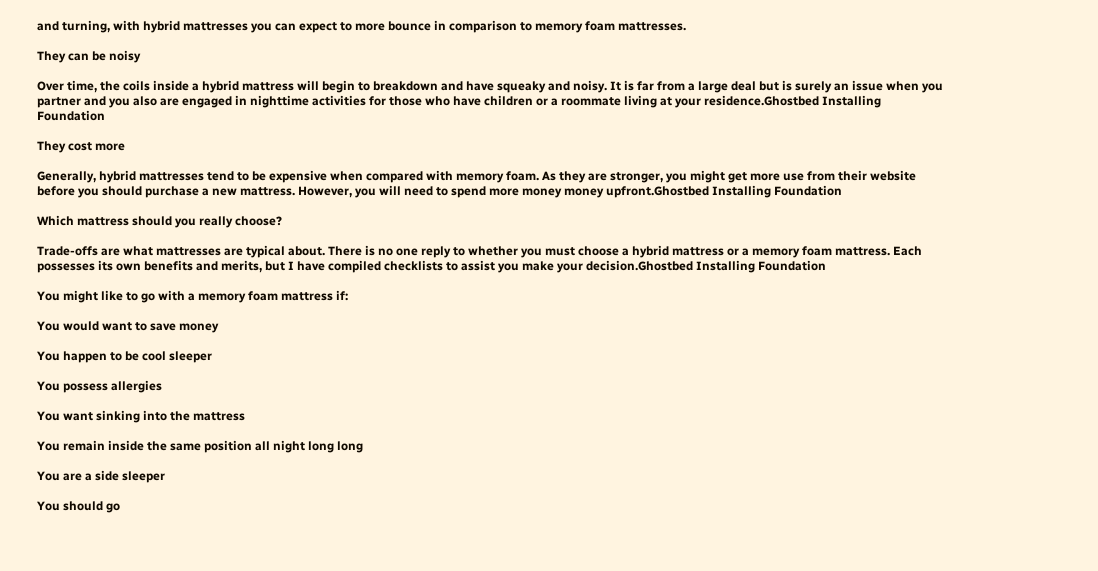and turning, with hybrid mattresses you can expect to more bounce in comparison to memory foam mattresses.

They can be noisy

Over time, the coils inside a hybrid mattress will begin to breakdown and have squeaky and noisy. It is far from a large deal but is surely an issue when you partner and you also are engaged in nighttime activities for those who have children or a roommate living at your residence.Ghostbed Installing Foundation

They cost more

Generally, hybrid mattresses tend to be expensive when compared with memory foam. As they are stronger, you might get more use from their website before you should purchase a new mattress. However, you will need to spend more money money upfront.Ghostbed Installing Foundation

Which mattress should you really choose?

Trade-offs are what mattresses are typical about. There is no one reply to whether you must choose a hybrid mattress or a memory foam mattress. Each possesses its own benefits and merits, but I have compiled checklists to assist you make your decision.Ghostbed Installing Foundation

You might like to go with a memory foam mattress if:

You would want to save money

You happen to be cool sleeper

You possess allergies

You want sinking into the mattress

You remain inside the same position all night long long

You are a side sleeper

You should go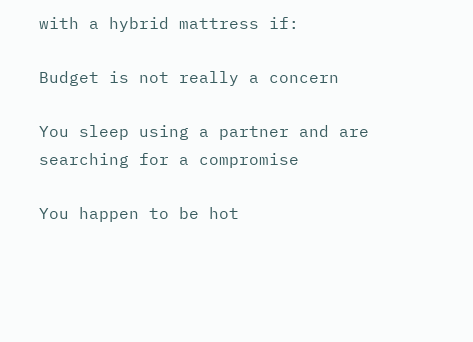with a hybrid mattress if:

Budget is not really a concern

You sleep using a partner and are searching for a compromise

You happen to be hot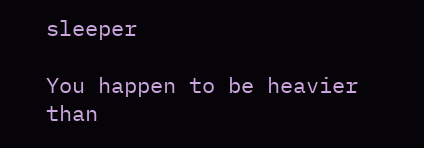sleeper

You happen to be heavier than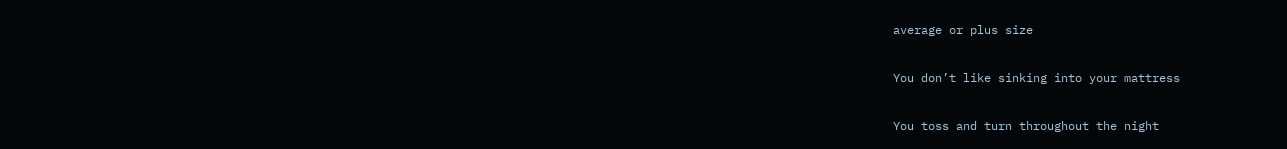average or plus size

You don’t like sinking into your mattress

You toss and turn throughout the night